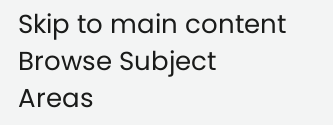Skip to main content
Browse Subject Areas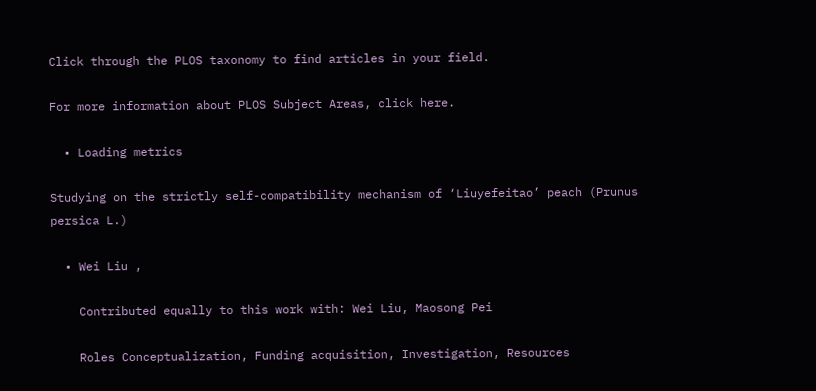Click through the PLOS taxonomy to find articles in your field.

For more information about PLOS Subject Areas, click here.

  • Loading metrics

Studying on the strictly self-compatibility mechanism of ‘Liuyefeitao’ peach (Prunus persica L.)

  • Wei Liu ,

    Contributed equally to this work with: Wei Liu, Maosong Pei

    Roles Conceptualization, Funding acquisition, Investigation, Resources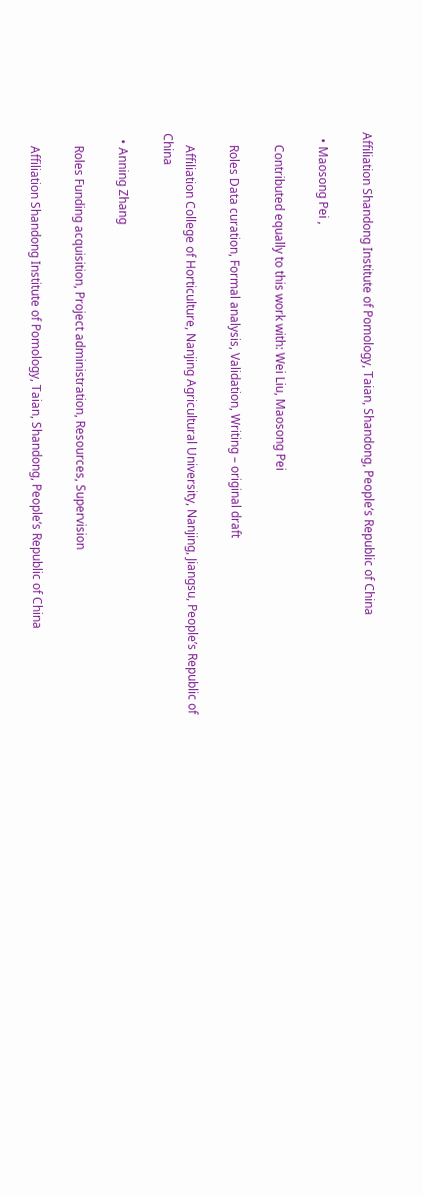Affiliation Shandong Institute of Pomology, Taian, Shandong, People’s Republic of China

  • Maosong Pei ,

    Contributed equally to this work with: Wei Liu, Maosong Pei

    Roles Data curation, Formal analysis, Validation, Writing – original draft

    Affiliation College of Horticulture, Nanjing Agricultural University, Nanjing, Jiangsu, People’s Republic of China

  • Anning Zhang

    Roles Funding acquisition, Project administration, Resources, Supervision

    Affiliation Shandong Institute of Pomology, Taian, Shandong, People’s Republic of China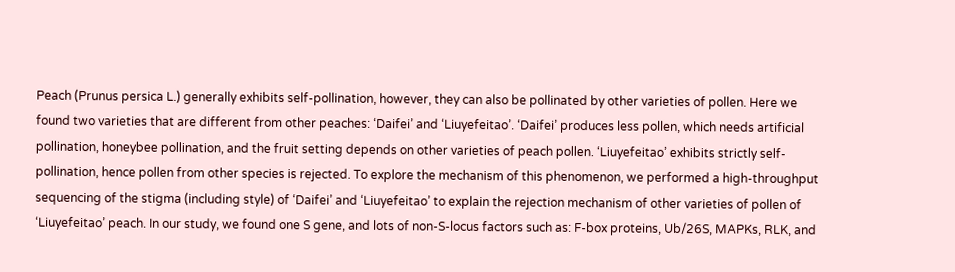Peach (Prunus persica L.) generally exhibits self-pollination, however, they can also be pollinated by other varieties of pollen. Here we found two varieties that are different from other peaches: ‘Daifei’ and ‘Liuyefeitao’. ‘Daifei’ produces less pollen, which needs artificial pollination, honeybee pollination, and the fruit setting depends on other varieties of peach pollen. ‘Liuyefeitao’ exhibits strictly self-pollination, hence pollen from other species is rejected. To explore the mechanism of this phenomenon, we performed a high-throughput sequencing of the stigma (including style) of ‘Daifei’ and ‘Liuyefeitao’ to explain the rejection mechanism of other varieties of pollen of ‘Liuyefeitao’ peach. In our study, we found one S gene, and lots of non-S-locus factors such as: F-box proteins, Ub/26S, MAPKs, RLK, and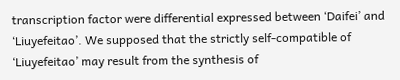transcription factor were differential expressed between ‘Daifei’ and ‘Liuyefeitao’. We supposed that the strictly self-compatible of ‘Liuyefeitao’ may result from the synthesis of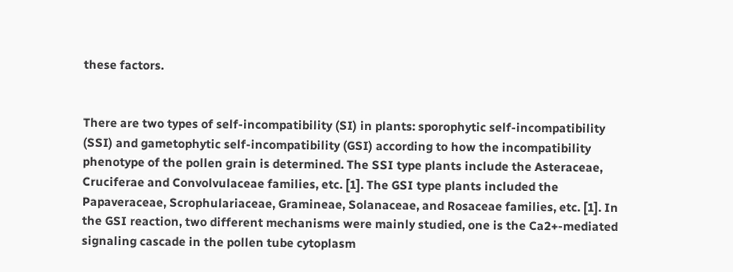these factors.


There are two types of self-incompatibility (SI) in plants: sporophytic self-incompatibility (SSI) and gametophytic self-incompatibility (GSI) according to how the incompatibility phenotype of the pollen grain is determined. The SSI type plants include the Asteraceae, Cruciferae and Convolvulaceae families, etc. [1]. The GSI type plants included the Papaveraceae, Scrophulariaceae, Gramineae, Solanaceae, and Rosaceae families, etc. [1]. In the GSI reaction, two different mechanisms were mainly studied, one is the Ca2+-mediated signaling cascade in the pollen tube cytoplasm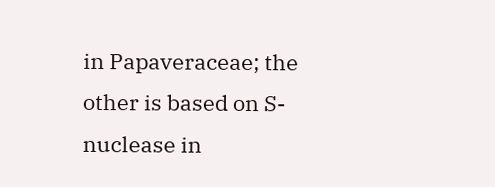in Papaveraceae; the other is based on S-nuclease in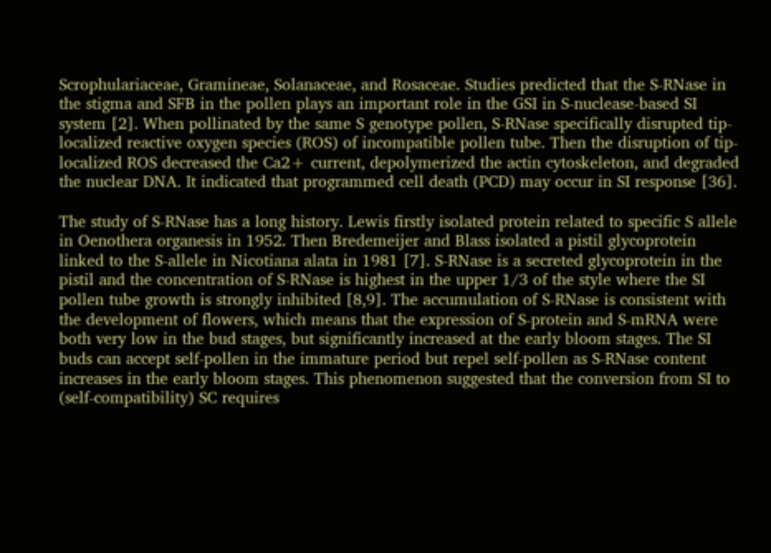Scrophulariaceae, Gramineae, Solanaceae, and Rosaceae. Studies predicted that the S-RNase in the stigma and SFB in the pollen plays an important role in the GSI in S-nuclease-based SI system [2]. When pollinated by the same S genotype pollen, S-RNase specifically disrupted tip-localized reactive oxygen species (ROS) of incompatible pollen tube. Then the disruption of tip-localized ROS decreased the Ca2+ current, depolymerized the actin cytoskeleton, and degraded the nuclear DNA. It indicated that programmed cell death (PCD) may occur in SI response [36].

The study of S-RNase has a long history. Lewis firstly isolated protein related to specific S allele in Oenothera organesis in 1952. Then Bredemeijer and Blass isolated a pistil glycoprotein linked to the S-allele in Nicotiana alata in 1981 [7]. S-RNase is a secreted glycoprotein in the pistil and the concentration of S-RNase is highest in the upper 1/3 of the style where the SI pollen tube growth is strongly inhibited [8,9]. The accumulation of S-RNase is consistent with the development of flowers, which means that the expression of S-protein and S-mRNA were both very low in the bud stages, but significantly increased at the early bloom stages. The SI buds can accept self-pollen in the immature period but repel self-pollen as S-RNase content increases in the early bloom stages. This phenomenon suggested that the conversion from SI to (self-compatibility) SC requires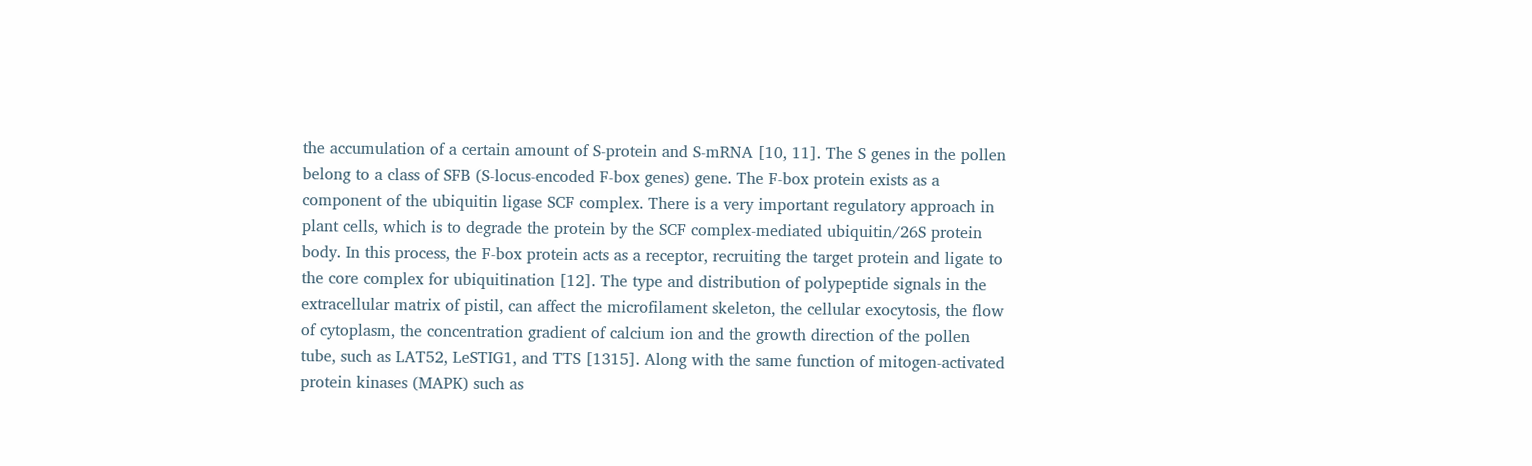the accumulation of a certain amount of S-protein and S-mRNA [10, 11]. The S genes in the pollen belong to a class of SFB (S-locus-encoded F-box genes) gene. The F-box protein exists as a component of the ubiquitin ligase SCF complex. There is a very important regulatory approach in plant cells, which is to degrade the protein by the SCF complex-mediated ubiquitin/26S protein body. In this process, the F-box protein acts as a receptor, recruiting the target protein and ligate to the core complex for ubiquitination [12]. The type and distribution of polypeptide signals in the extracellular matrix of pistil, can affect the microfilament skeleton, the cellular exocytosis, the flow of cytoplasm, the concentration gradient of calcium ion and the growth direction of the pollen tube, such as LAT52, LeSTIG1, and TTS [1315]. Along with the same function of mitogen-activated protein kinases (MAPK) such as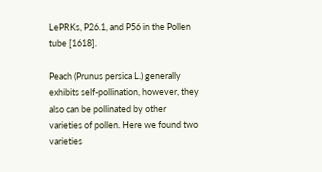LePRKs, P26.1, and P56 in the Pollen tube [1618].

Peach (Prunus persica L.) generally exhibits self-pollination, however, they also can be pollinated by other varieties of pollen. Here we found two varieties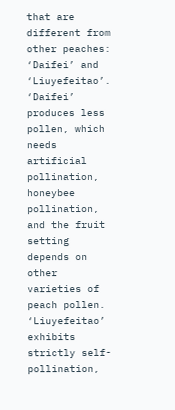that are different from other peaches: ‘Daifei’ and ‘Liuyefeitao’. ‘Daifei’ produces less pollen, which needs artificial pollination, honeybee pollination, and the fruit setting depends on other varieties of peach pollen. ‘Liuyefeitao’ exhibits strictly self-pollination,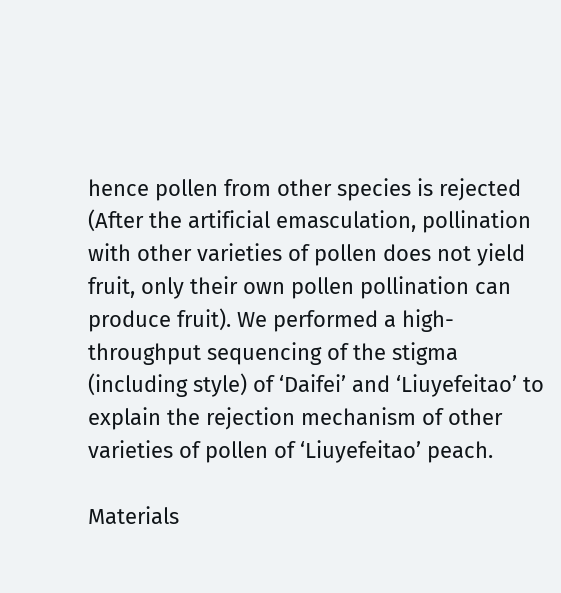hence pollen from other species is rejected (After the artificial emasculation, pollination with other varieties of pollen does not yield fruit, only their own pollen pollination can produce fruit). We performed a high-throughput sequencing of the stigma (including style) of ‘Daifei’ and ‘Liuyefeitao’ to explain the rejection mechanism of other varieties of pollen of ‘Liuyefeitao’ peach.

Materials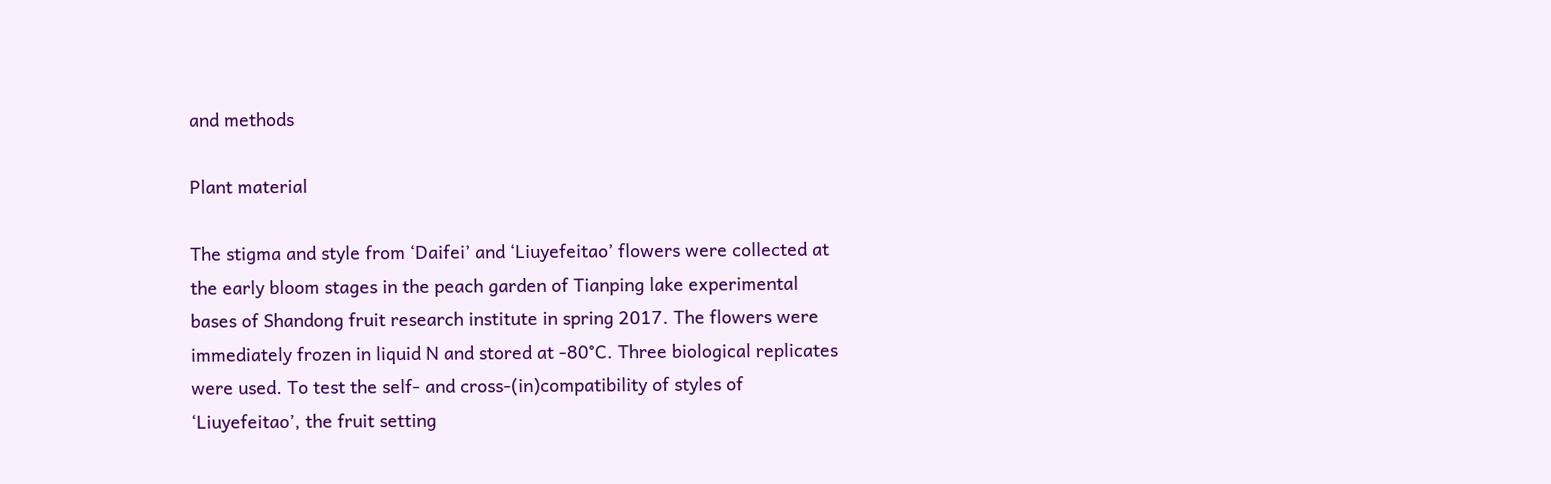and methods

Plant material

The stigma and style from ‘Daifei’ and ‘Liuyefeitao’ flowers were collected at the early bloom stages in the peach garden of Tianping lake experimental bases of Shandong fruit research institute in spring 2017. The flowers were immediately frozen in liquid N and stored at -80°C. Three biological replicates were used. To test the self- and cross-(in)compatibility of styles of ‘Liuyefeitao’, the fruit setting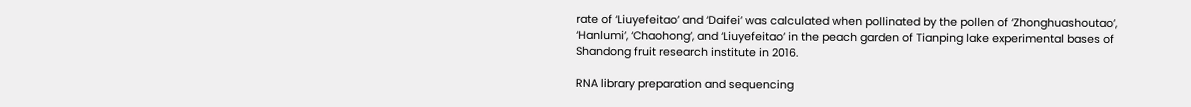rate of ‘Liuyefeitao’ and ‘Daifei’ was calculated when pollinated by the pollen of ‘Zhonghuashoutao’, ‘Hanlumi’, ‘Chaohong’, and ‘Liuyefeitao’ in the peach garden of Tianping lake experimental bases of Shandong fruit research institute in 2016.

RNA library preparation and sequencing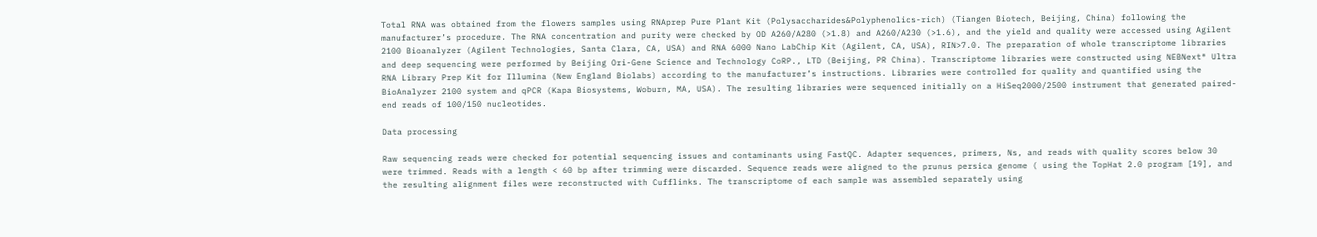Total RNA was obtained from the flowers samples using RNAprep Pure Plant Kit (Polysaccharides&Polyphenolics-rich) (Tiangen Biotech, Beijing, China) following the manufacturer’s procedure. The RNA concentration and purity were checked by OD A260/A280 (>1.8) and A260/A230 (>1.6), and the yield and quality were accessed using Agilent 2100 Bioanalyzer (Agilent Technologies, Santa Clara, CA, USA) and RNA 6000 Nano LabChip Kit (Agilent, CA, USA), RIN>7.0. The preparation of whole transcriptome libraries and deep sequencing were performed by Beijing Ori-Gene Science and Technology CoRP., LTD (Beijing, PR China). Transcriptome libraries were constructed using NEBNext® Ultra RNA Library Prep Kit for Illumina (New England Biolabs) according to the manufacturer’s instructions. Libraries were controlled for quality and quantified using the BioAnalyzer 2100 system and qPCR (Kapa Biosystems, Woburn, MA, USA). The resulting libraries were sequenced initially on a HiSeq2000/2500 instrument that generated paired-end reads of 100/150 nucleotides.

Data processing

Raw sequencing reads were checked for potential sequencing issues and contaminants using FastQC. Adapter sequences, primers, Ns, and reads with quality scores below 30 were trimmed. Reads with a length < 60 bp after trimming were discarded. Sequence reads were aligned to the prunus persica genome ( using the TopHat 2.0 program [19], and the resulting alignment files were reconstructed with Cufflinks. The transcriptome of each sample was assembled separately using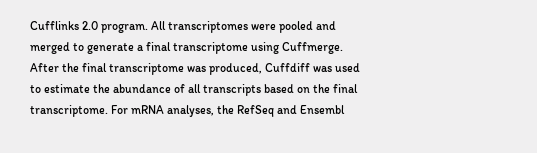Cufflinks 2.0 program. All transcriptomes were pooled and merged to generate a final transcriptome using Cuffmerge. After the final transcriptome was produced, Cuffdiff was used to estimate the abundance of all transcripts based on the final transcriptome. For mRNA analyses, the RefSeq and Ensembl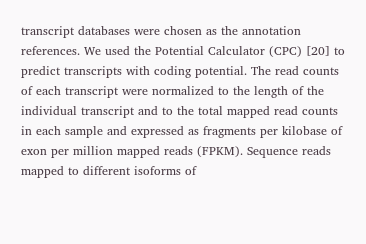transcript databases were chosen as the annotation references. We used the Potential Calculator (CPC) [20] to predict transcripts with coding potential. The read counts of each transcript were normalized to the length of the individual transcript and to the total mapped read counts in each sample and expressed as fragments per kilobase of exon per million mapped reads (FPKM). Sequence reads mapped to different isoforms of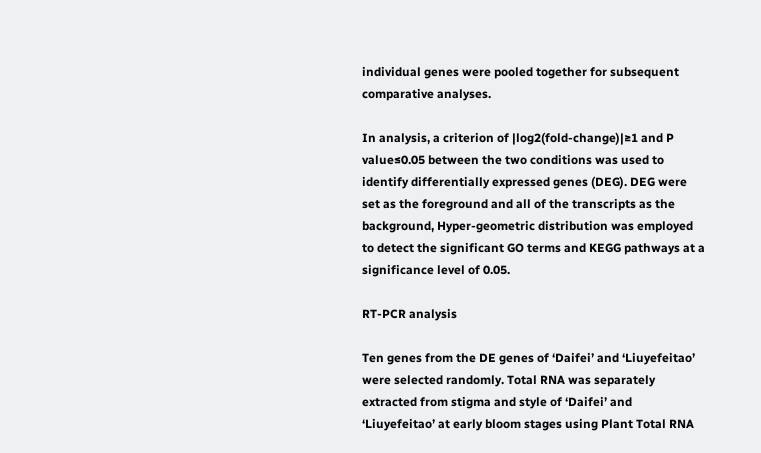individual genes were pooled together for subsequent comparative analyses.

In analysis, a criterion of |log2(fold-change)|≥1 and P value≤0.05 between the two conditions was used to identify differentially expressed genes (DEG). DEG were set as the foreground and all of the transcripts as the background, Hyper-geometric distribution was employed to detect the significant GO terms and KEGG pathways at a significance level of 0.05.

RT-PCR analysis

Ten genes from the DE genes of ‘Daifei’ and ‘Liuyefeitao’ were selected randomly. Total RNA was separately extracted from stigma and style of ‘Daifei’ and ‘Liuyefeitao’ at early bloom stages using Plant Total RNA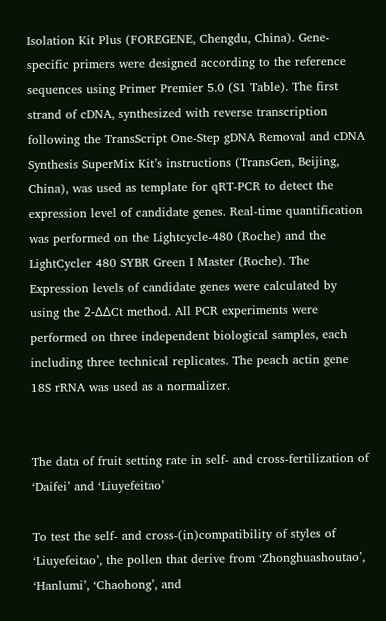Isolation Kit Plus (FOREGENE, Chengdu, China). Gene-specific primers were designed according to the reference sequences using Primer Premier 5.0 (S1 Table). The first strand of cDNA, synthesized with reverse transcription following the TransScript One-Step gDNA Removal and cDNA Synthesis SuperMix Kit’s instructions (TransGen, Beijing, China), was used as template for qRT-PCR to detect the expression level of candidate genes. Real-time quantification was performed on the Lightcycle-480 (Roche) and the LightCycler 480 SYBR Green I Master (Roche). The Expression levels of candidate genes were calculated by using the 2-ΔΔCt method. All PCR experiments were performed on three independent biological samples, each including three technical replicates. The peach actin gene 18S rRNA was used as a normalizer.


The data of fruit setting rate in self- and cross-fertilization of ‘Daifei’ and ‘Liuyefeitao’

To test the self- and cross-(in)compatibility of styles of ‘Liuyefeitao’, the pollen that derive from ‘Zhonghuashoutao’, ‘Hanlumi’, ‘Chaohong’, and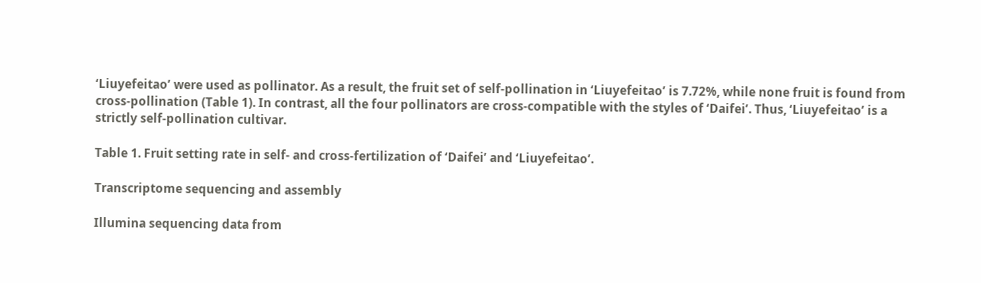‘Liuyefeitao’ were used as pollinator. As a result, the fruit set of self-pollination in ‘Liuyefeitao’ is 7.72%, while none fruit is found from cross-pollination (Table 1). In contrast, all the four pollinators are cross-compatible with the styles of ‘Daifei’. Thus, ‘Liuyefeitao’ is a strictly self-pollination cultivar.

Table 1. Fruit setting rate in self- and cross-fertilization of ‘Daifei’ and ‘Liuyefeitao’.

Transcriptome sequencing and assembly

Illumina sequencing data from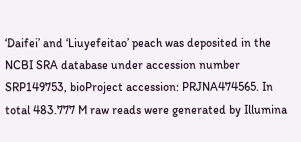‘Daifei’ and ‘Liuyefeitao’ peach was deposited in the NCBI SRA database under accession number SRP149753, bioProject accession: PRJNA474565. In total 483.777 M raw reads were generated by Illumina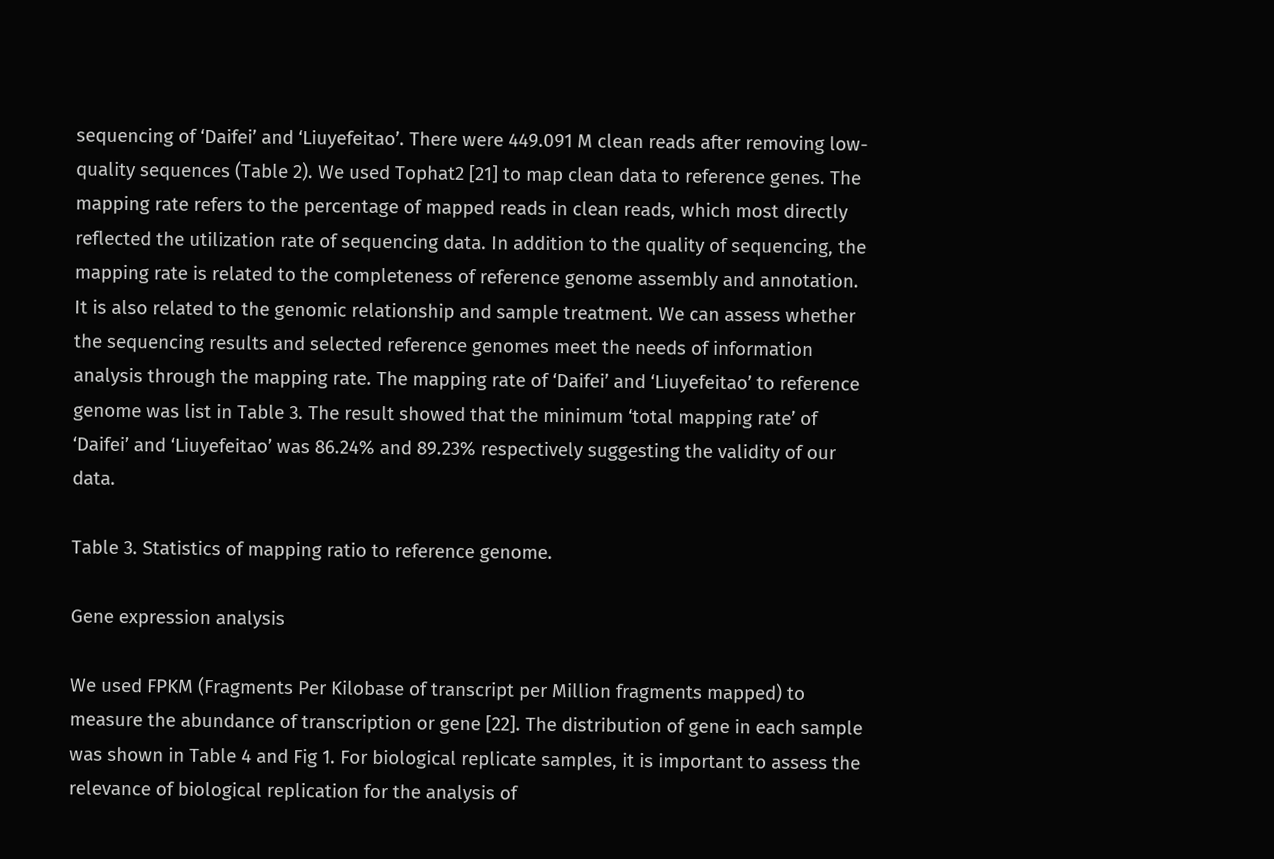sequencing of ‘Daifei’ and ‘Liuyefeitao’. There were 449.091 M clean reads after removing low-quality sequences (Table 2). We used Tophat2 [21] to map clean data to reference genes. The mapping rate refers to the percentage of mapped reads in clean reads, which most directly reflected the utilization rate of sequencing data. In addition to the quality of sequencing, the mapping rate is related to the completeness of reference genome assembly and annotation. It is also related to the genomic relationship and sample treatment. We can assess whether the sequencing results and selected reference genomes meet the needs of information analysis through the mapping rate. The mapping rate of ‘Daifei’ and ‘Liuyefeitao’ to reference genome was list in Table 3. The result showed that the minimum ‘total mapping rate’ of ‘Daifei’ and ‘Liuyefeitao’ was 86.24% and 89.23% respectively suggesting the validity of our data.

Table 3. Statistics of mapping ratio to reference genome.

Gene expression analysis

We used FPKM (Fragments Per Kilobase of transcript per Million fragments mapped) to measure the abundance of transcription or gene [22]. The distribution of gene in each sample was shown in Table 4 and Fig 1. For biological replicate samples, it is important to assess the relevance of biological replication for the analysis of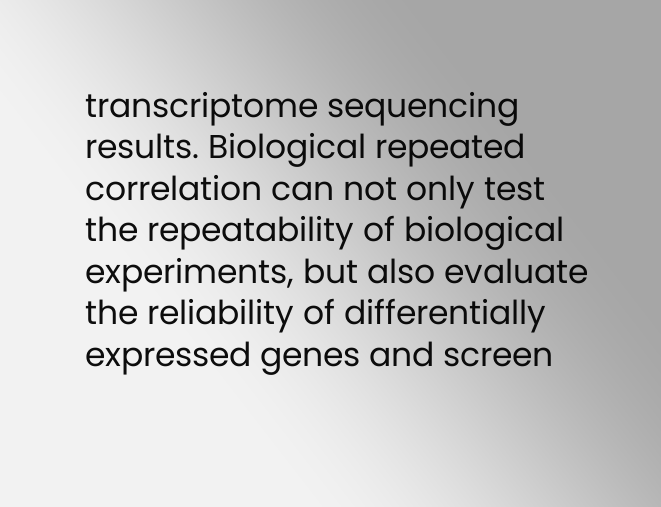transcriptome sequencing results. Biological repeated correlation can not only test the repeatability of biological experiments, but also evaluate the reliability of differentially expressed genes and screen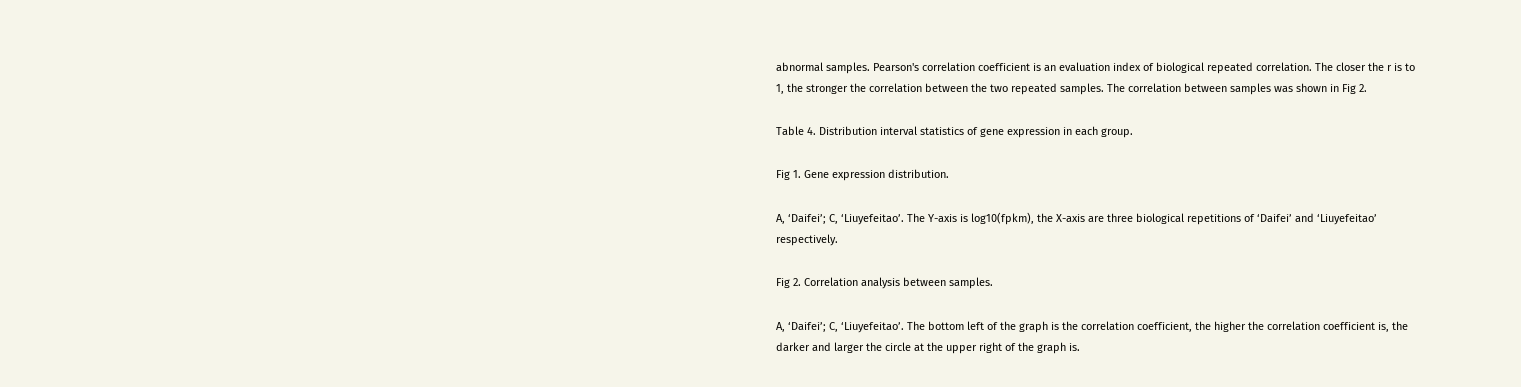abnormal samples. Pearson's correlation coefficient is an evaluation index of biological repeated correlation. The closer the r is to 1, the stronger the correlation between the two repeated samples. The correlation between samples was shown in Fig 2.

Table 4. Distribution interval statistics of gene expression in each group.

Fig 1. Gene expression distribution.

A, ‘Daifei’; C, ‘Liuyefeitao’. The Y-axis is log10(fpkm), the X-axis are three biological repetitions of ‘Daifei’ and ‘Liuyefeitao’ respectively.

Fig 2. Correlation analysis between samples.

A, ‘Daifei’; C, ‘Liuyefeitao’. The bottom left of the graph is the correlation coefficient, the higher the correlation coefficient is, the darker and larger the circle at the upper right of the graph is.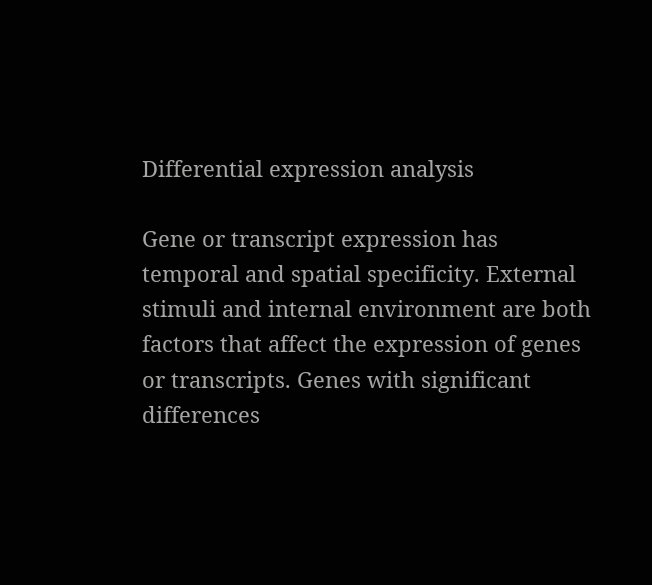Differential expression analysis

Gene or transcript expression has temporal and spatial specificity. External stimuli and internal environment are both factors that affect the expression of genes or transcripts. Genes with significant differences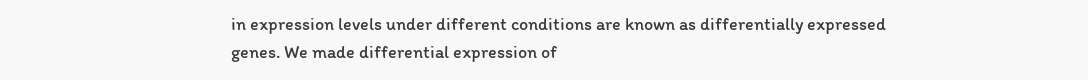in expression levels under different conditions are known as differentially expressed genes. We made differential expression of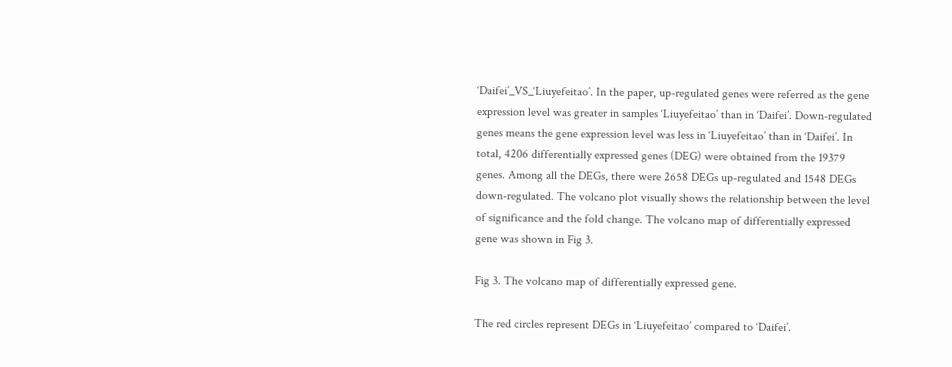‘Daifei’_VS_‘Liuyefeitao’. In the paper, up-regulated genes were referred as the gene expression level was greater in samples ‘Liuyefeitao’ than in ‘Daifei’. Down-regulated genes means the gene expression level was less in ‘Liuyefeitao’ than in ‘Daifei’. In total, 4206 differentially expressed genes (DEG) were obtained from the 19379 genes. Among all the DEGs, there were 2658 DEGs up-regulated and 1548 DEGs down-regulated. The volcano plot visually shows the relationship between the level of significance and the fold change. The volcano map of differentially expressed gene was shown in Fig 3.

Fig 3. The volcano map of differentially expressed gene.

The red circles represent DEGs in ‘Liuyefeitao’ compared to ‘Daifei’.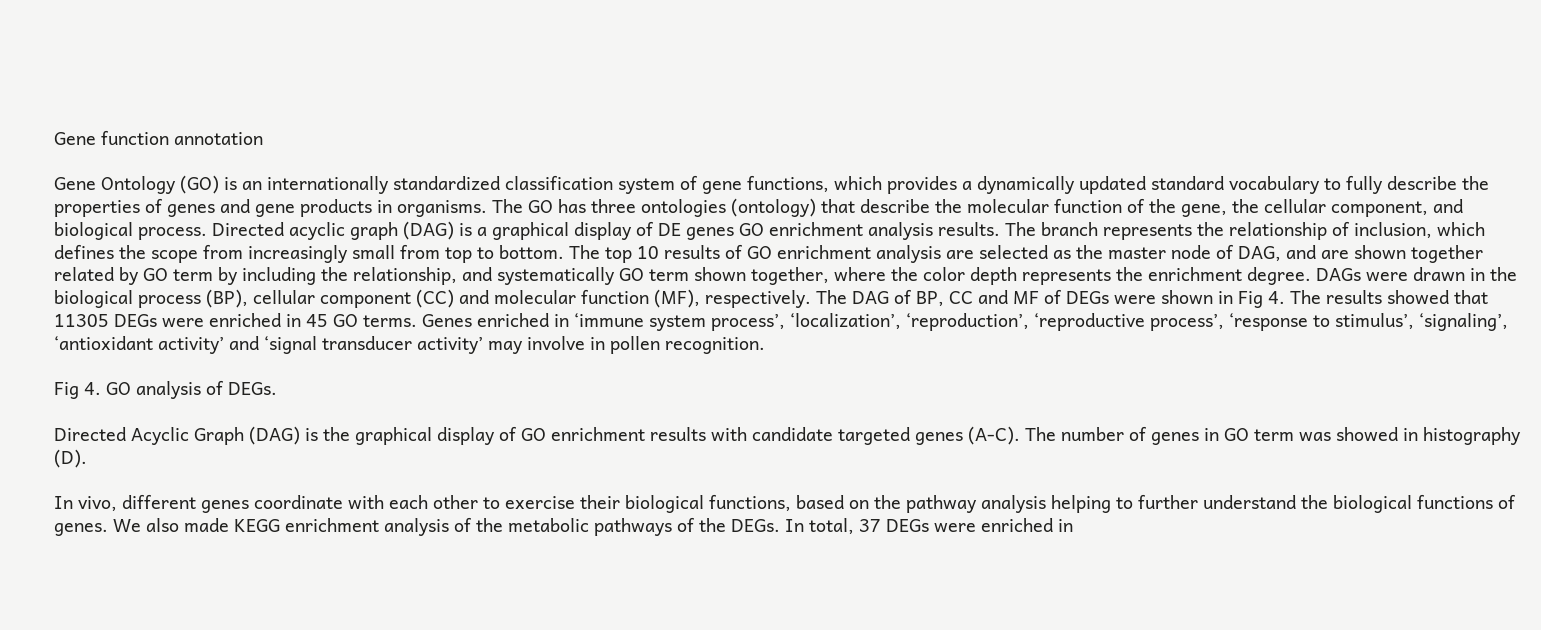Gene function annotation

Gene Ontology (GO) is an internationally standardized classification system of gene functions, which provides a dynamically updated standard vocabulary to fully describe the properties of genes and gene products in organisms. The GO has three ontologies (ontology) that describe the molecular function of the gene, the cellular component, and biological process. Directed acyclic graph (DAG) is a graphical display of DE genes GO enrichment analysis results. The branch represents the relationship of inclusion, which defines the scope from increasingly small from top to bottom. The top 10 results of GO enrichment analysis are selected as the master node of DAG, and are shown together related by GO term by including the relationship, and systematically GO term shown together, where the color depth represents the enrichment degree. DAGs were drawn in the biological process (BP), cellular component (CC) and molecular function (MF), respectively. The DAG of BP, CC and MF of DEGs were shown in Fig 4. The results showed that 11305 DEGs were enriched in 45 GO terms. Genes enriched in ‘immune system process’, ‘localization’, ‘reproduction’, ‘reproductive process’, ‘response to stimulus’, ‘signaling’, ‘antioxidant activity’ and ‘signal transducer activity’ may involve in pollen recognition.

Fig 4. GO analysis of DEGs.

Directed Acyclic Graph (DAG) is the graphical display of GO enrichment results with candidate targeted genes (A-C). The number of genes in GO term was showed in histography (D).

In vivo, different genes coordinate with each other to exercise their biological functions, based on the pathway analysis helping to further understand the biological functions of genes. We also made KEGG enrichment analysis of the metabolic pathways of the DEGs. In total, 37 DEGs were enriched in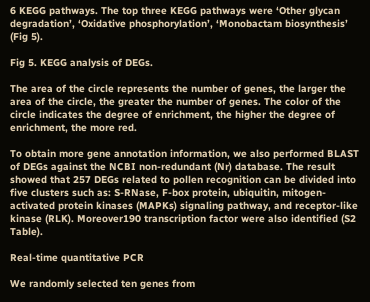6 KEGG pathways. The top three KEGG pathways were ‘Other glycan degradation’, ‘Oxidative phosphorylation’, ‘Monobactam biosynthesis’ (Fig 5).

Fig 5. KEGG analysis of DEGs.

The area of the circle represents the number of genes, the larger the area of the circle, the greater the number of genes. The color of the circle indicates the degree of enrichment, the higher the degree of enrichment, the more red.

To obtain more gene annotation information, we also performed BLAST of DEGs against the NCBI non-redundant (Nr) database. The result showed that 257 DEGs related to pollen recognition can be divided into five clusters such as: S-RNase, F-box protein, ubiquitin, mitogen-activated protein kinases (MAPKs) signaling pathway, and receptor-like kinase (RLK). Moreover190 transcription factor were also identified (S2 Table).

Real-time quantitative PCR

We randomly selected ten genes from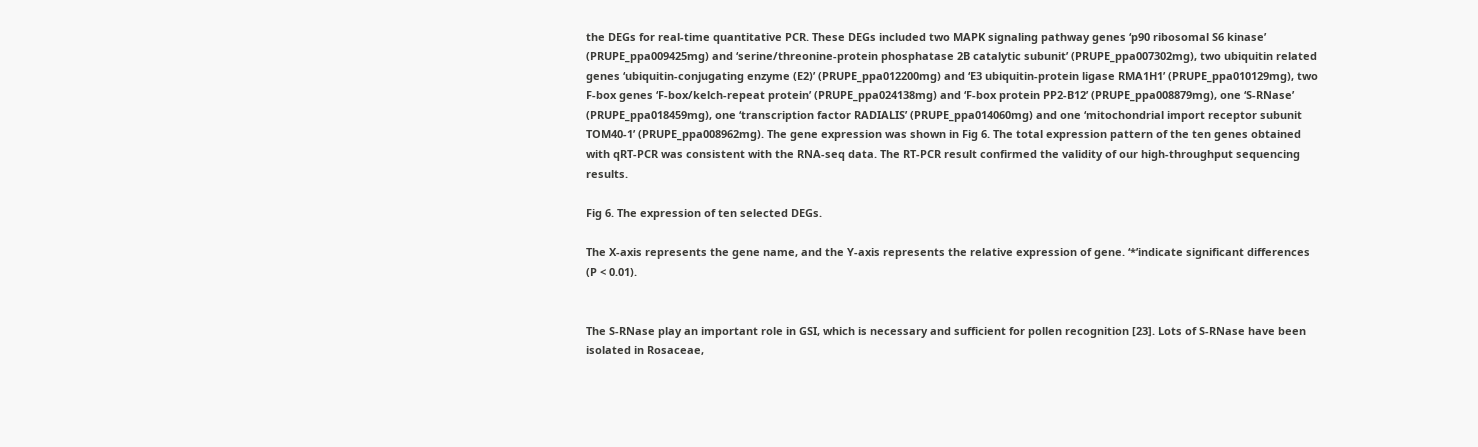the DEGs for real-time quantitative PCR. These DEGs included two MAPK signaling pathway genes ‘p90 ribosomal S6 kinase’ (PRUPE_ppa009425mg) and ‘serine/threonine-protein phosphatase 2B catalytic subunit’ (PRUPE_ppa007302mg), two ubiquitin related genes ‘ubiquitin-conjugating enzyme (E2)’ (PRUPE_ppa012200mg) and ‘E3 ubiquitin-protein ligase RMA1H1’ (PRUPE_ppa010129mg), two F-box genes ‘F-box/kelch-repeat protein’ (PRUPE_ppa024138mg) and ‘F-box protein PP2-B12’ (PRUPE_ppa008879mg), one ‘S-RNase’ (PRUPE_ppa018459mg), one ‘transcription factor RADIALIS’ (PRUPE_ppa014060mg) and one ‘mitochondrial import receptor subunit TOM40-1’ (PRUPE_ppa008962mg). The gene expression was shown in Fig 6. The total expression pattern of the ten genes obtained with qRT-PCR was consistent with the RNA-seq data. The RT-PCR result confirmed the validity of our high-throughput sequencing results.

Fig 6. The expression of ten selected DEGs.

The X-axis represents the gene name, and the Y-axis represents the relative expression of gene. ‘*’indicate significant differences (P < 0.01).


The S-RNase play an important role in GSI, which is necessary and sufficient for pollen recognition [23]. Lots of S-RNase have been isolated in Rosaceae,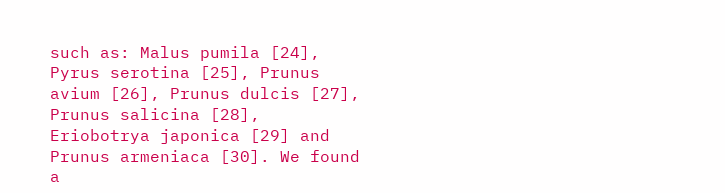such as: Malus pumila [24], Pyrus serotina [25], Prunus avium [26], Prunus dulcis [27], Prunus salicina [28], Eriobotrya japonica [29] and Prunus armeniaca [30]. We found a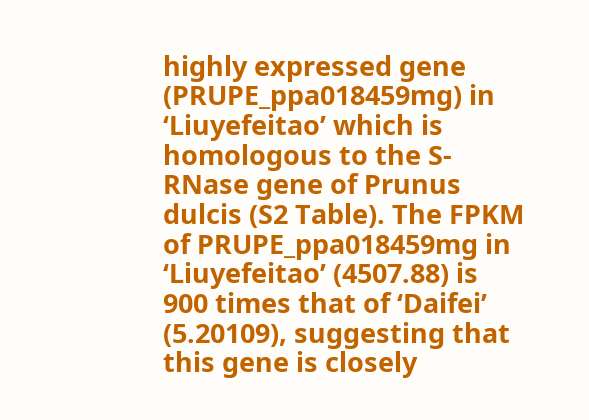highly expressed gene (PRUPE_ppa018459mg) in ‘Liuyefeitao’ which is homologous to the S-RNase gene of Prunus dulcis (S2 Table). The FPKM of PRUPE_ppa018459mg in ‘Liuyefeitao’ (4507.88) is 900 times that of ‘Daifei’ (5.20109), suggesting that this gene is closely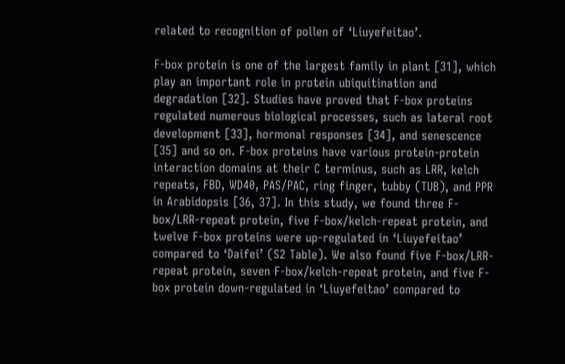related to recognition of pollen of ‘Liuyefeitao’.

F-box protein is one of the largest family in plant [31], which play an important role in protein ubiquitination and degradation [32]. Studies have proved that F-box proteins regulated numerous biological processes, such as lateral root development [33], hormonal responses [34], and senescence [35] and so on. F-box proteins have various protein-protein interaction domains at their C terminus, such as LRR, kelch repeats, FBD, WD40, PAS/PAC, ring finger, tubby (TUB), and PPR in Arabidopsis [36, 37]. In this study, we found three F-box/LRR-repeat protein, five F-box/kelch-repeat protein, and twelve F-box proteins were up-regulated in ‘Liuyefeitao’ compared to ‘Daifei’ (S2 Table). We also found five F-box/LRR-repeat protein, seven F-box/kelch-repeat protein, and five F-box protein down-regulated in ‘Liuyefeitao’ compared to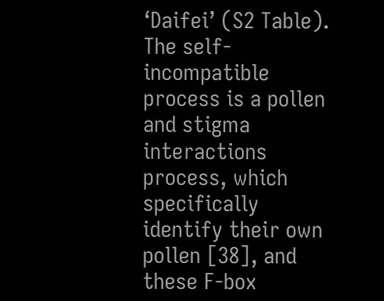‘Daifei’ (S2 Table). The self-incompatible process is a pollen and stigma interactions process, which specifically identify their own pollen [38], and these F-box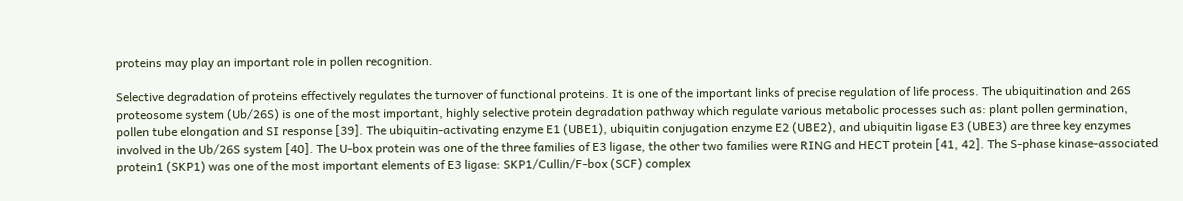proteins may play an important role in pollen recognition.

Selective degradation of proteins effectively regulates the turnover of functional proteins. It is one of the important links of precise regulation of life process. The ubiquitination and 26S proteosome system (Ub/26S) is one of the most important, highly selective protein degradation pathway which regulate various metabolic processes such as: plant pollen germination, pollen tube elongation and SI response [39]. The ubiquitin-activating enzyme E1 (UBE1), ubiquitin conjugation enzyme E2 (UBE2), and ubiquitin ligase E3 (UBE3) are three key enzymes involved in the Ub/26S system [40]. The U-box protein was one of the three families of E3 ligase, the other two families were RING and HECT protein [41, 42]. The S-phase kinase-associated protein1 (SKP1) was one of the most important elements of E3 ligase: SKP1/Cullin/F-box (SCF) complex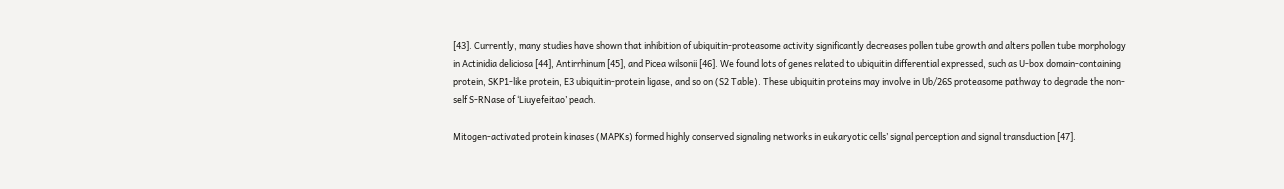[43]. Currently, many studies have shown that inhibition of ubiquitin-proteasome activity significantly decreases pollen tube growth and alters pollen tube morphology in Actinidia deliciosa [44], Antirrhinum [45], and Picea wilsonii [46]. We found lots of genes related to ubiquitin differential expressed, such as U-box domain-containing protein, SKP1-like protein, E3 ubiquitin-protein ligase, and so on (S2 Table). These ubiquitin proteins may involve in Ub/26S proteasome pathway to degrade the non-self S-RNase of ‘Liuyefeitao’ peach.

Mitogen-activated protein kinases (MAPKs) formed highly conserved signaling networks in eukaryotic cells’ signal perception and signal transduction [47].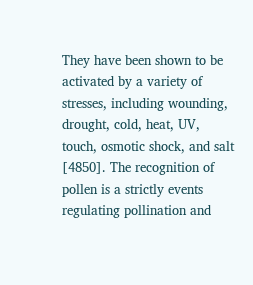They have been shown to be activated by a variety of stresses, including wounding, drought, cold, heat, UV, touch, osmotic shock, and salt [4850]. The recognition of pollen is a strictly events regulating pollination and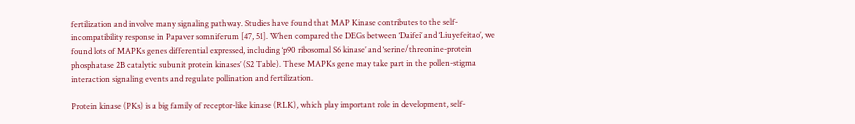fertilization and involve many signaling pathway. Studies have found that MAP Kinase contributes to the self-incompatibility response in Papaver somniferum [47, 51]. When compared the DEGs between ‘Daifei’ and ‘Liuyefeitao’, we found lots of MAPKs genes differential expressed, including ‘p90 ribosomal S6 kinase’ and ‘serine/threonine-protein phosphatase 2B catalytic subunit protein kinases’ (S2 Table). These MAPKs gene may take part in the pollen-stigma interaction signaling events and regulate pollination and fertilization.

Protein kinase (PKs) is a big family of receptor-like kinase (RLK), which play important role in development, self-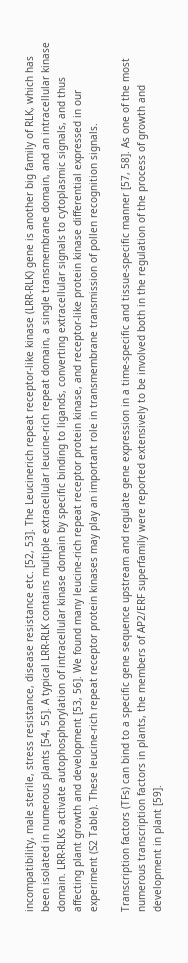incompatibility, male sterile, stress resistance, disease resistance etc. [52, 53]. The Leucinerich repeat receptor-like kinase (LRR-RLK) gene is another big family of RLK, which has been isolated in numerous plants [54, 55]. A typical LRR-RLK contains multiple extracellular leucine-rich repeat domain, a single transmembrane domain, and an intracellular kinase domain. LRR-RLKs activate autophosphorylation of intracellular kinase domain by specific binding to ligands, converting extracellular signals to cytoplasmic signals, and thus affecting plant growth and development [53, 56]. We found many leucine-rich repeat receptor protein kinase, and receptor-like protein kinase differential expressed in our experiment (S2 Table). These leucine-rich repeat receptor protein kinases may play an important role in transmembrane transmission of pollen recognition signals.

Transcription factors (TFs) can bind to a specific gene sequence upstream and regulate gene expression in a time-specific and tissue-specific manner [57, 58]. As one of the most numerous transcription factors in plants, the members of AP2/ERF superfamily were reported extensively to be involved both in the regulation of the process of growth and development in plant [59].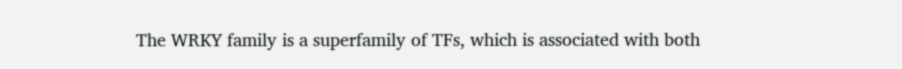The WRKY family is a superfamily of TFs, which is associated with both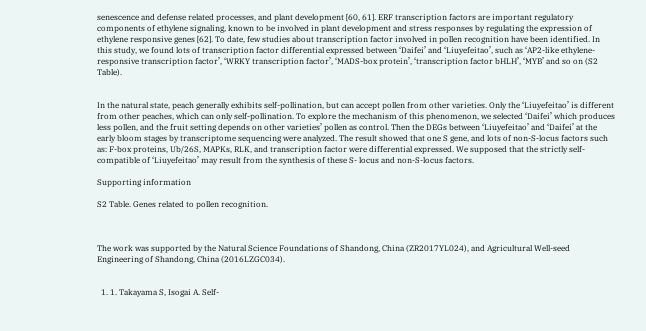senescence and defense related processes, and plant development [60, 61]. ERF transcription factors are important regulatory components of ethylene signaling, known to be involved in plant development and stress responses by regulating the expression of ethylene responsive genes [62]. To date, few studies about transcription factor involved in pollen recognition have been identified. In this study, we found lots of transcription factor differential expressed between ‘Daifei’ and ‘Liuyefeitao’, such as ‘AP2-like ethylene-responsive transcription factor’, ‘WRKY transcription factor’, ‘MADS-box protein’, ‘transcription factor bHLH’, ‘MYB’ and so on (S2 Table).


In the natural state, peach generally exhibits self-pollination, but can accept pollen from other varieties. Only the ‘Liuyefeitao’ is different from other peaches, which can only self-pollination. To explore the mechanism of this phenomenon, we selected ‘Daifei’ which produces less pollen, and the fruit setting depends on other varieties’ pollen as control. Then the DEGs between ‘Liuyefeitao’ and ‘Daifei’ at the early bloom stages by transcriptome sequencing were analyzed. The result showed that one S gene, and lots of non-S-locus factors such as: F-box proteins, Ub/26S, MAPKs, RLK, and transcription factor were differential expressed. We supposed that the strictly self-compatible of ‘Liuyefeitao’ may result from the synthesis of these S- locus and non-S-locus factors.

Supporting information

S2 Table. Genes related to pollen recognition.



The work was supported by the Natural Science Foundations of Shandong, China (ZR2017YL024), and Agricultural Well-seed Engineering of Shandong, China (2016LZGC034).


  1. 1. Takayama S, Isogai A. Self-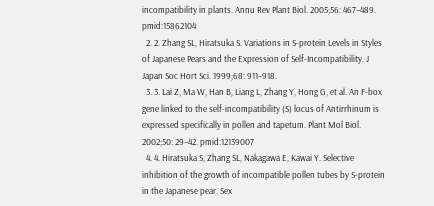incompatibility in plants. Annu Rev Plant Biol. 2005;56: 467–489. pmid:15862104
  2. 2. Zhang SL, Hiratsuka S. Variations in S-protein Levels in Styles of Japanese Pears and the Expression of Self-Incompatibility. J Japan Soc Hort Sci. 1999;68: 911–918.
  3. 3. Lai Z, Ma W, Han B, Liang L, Zhang Y, Hong G, et al. An F-box gene linked to the self-incompatibility (S) locus of Antirrhinum is expressed specifically in pollen and tapetum. Plant Mol Biol. 2002;50: 29–42. pmid:12139007
  4. 4. Hiratsuka S, Zhang SL, Nakagawa E, Kawai Y. Selective inhibition of the growth of incompatible pollen tubes by S-protein in the Japanese pear. Sex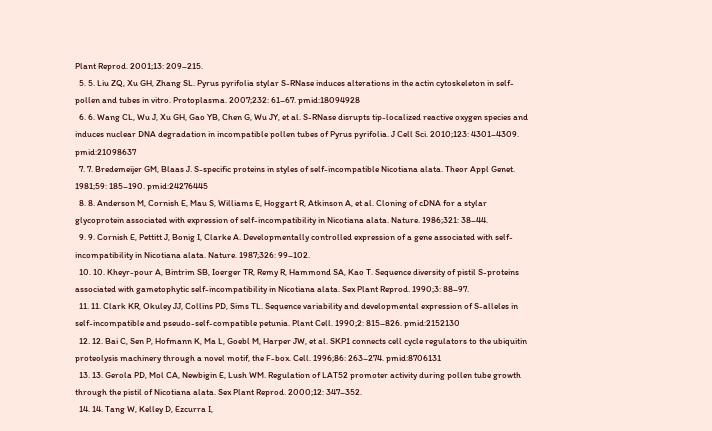Plant Reprod. 2001;13: 209–215.
  5. 5. Liu ZQ, Xu GH, Zhang SL. Pyrus pyrifolia stylar S-RNase induces alterations in the actin cytoskeleton in self-pollen and tubes in vitro. Protoplasma. 2007;232: 61–67. pmid:18094928
  6. 6. Wang CL, Wu J, Xu GH, Gao YB, Chen G, Wu JY, et al. S-RNase disrupts tip-localized reactive oxygen species and induces nuclear DNA degradation in incompatible pollen tubes of Pyrus pyrifolia. J Cell Sci. 2010;123: 4301–4309. pmid:21098637
  7. 7. Bredemeijer GM, Blaas J. S-specific proteins in styles of self-incompatible Nicotiana alata. Theor Appl Genet. 1981;59: 185–190. pmid:24276445
  8. 8. Anderson M, Cornish E, Mau S, Williams E, Hoggart R, Atkinson A, et al. Cloning of cDNA for a stylar glycoprotein associated with expression of self-incompatibility in Nicotiana alata. Nature. 1986;321: 38–44.
  9. 9. Cornish E, Pettitt J, Bonig I, Clarke A. Developmentally controlled expression of a gene associated with self-incompatibility in Nicotiana alata. Nature. 1987;326: 99–102.
  10. 10. Kheyr-pour A, Bintrim SB, Ioerger TR, Remy R, Hammond SA, Kao T. Sequence diversity of pistil S-proteins associated with gametophytic self-incompatibility in Nicotiana alata. Sex Plant Reprod. 1990;3: 88–97.
  11. 11. Clark KR, Okuley JJ, Collins PD, Sims TL. Sequence variability and developmental expression of S-alleles in self-incompatible and pseudo-self-compatible petunia. Plant Cell. 1990;2: 815–826. pmid:2152130
  12. 12. Bai C, Sen P, Hofmann K, Ma L, Goebl M, Harper JW, et al. SKP1 connects cell cycle regulators to the ubiquitin proteolysis machinery through a novel motif, the F-box. Cell. 1996;86: 263–274. pmid:8706131
  13. 13. Gerola PD, Mol CA, Newbigin E, Lush WM. Regulation of LAT52 promoter activity during pollen tube growth through the pistil of Nicotiana alata. Sex Plant Reprod. 2000;12: 347–352.
  14. 14. Tang W, Kelley D, Ezcurra I,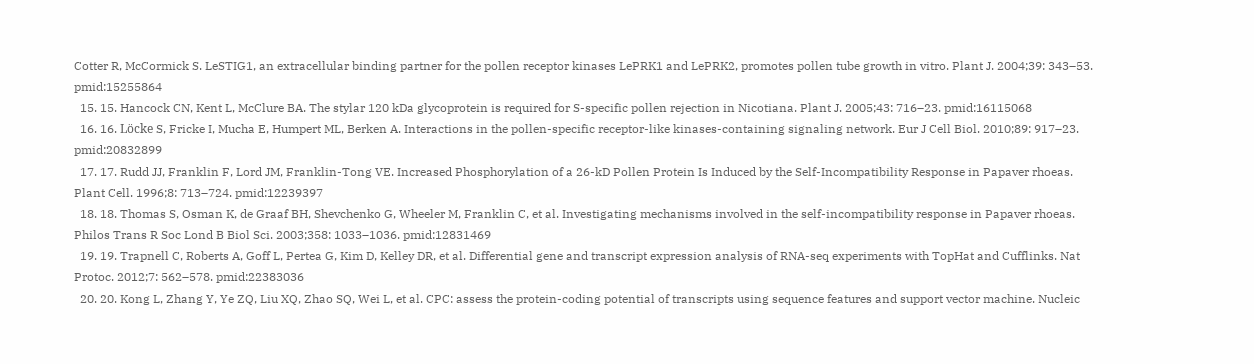Cotter R, McCormick S. LeSTIG1, an extracellular binding partner for the pollen receptor kinases LePRK1 and LePRK2, promotes pollen tube growth in vitro. Plant J. 2004;39: 343–53. pmid:15255864
  15. 15. Hancock CN, Kent L, McClure BA. The stylar 120 kDa glycoprotein is required for S-specific pollen rejection in Nicotiana. Plant J. 2005;43: 716–23. pmid:16115068
  16. 16. Löcke S, Fricke I, Mucha E, Humpert ML, Berken A. Interactions in the pollen-specific receptor-like kinases-containing signaling network. Eur J Cell Biol. 2010;89: 917–23. pmid:20832899
  17. 17. Rudd JJ, Franklin F, Lord JM, Franklin-Tong VE. Increased Phosphorylation of a 26-kD Pollen Protein Is Induced by the Self-Incompatibility Response in Papaver rhoeas. Plant Cell. 1996;8: 713–724. pmid:12239397
  18. 18. Thomas S, Osman K, de Graaf BH, Shevchenko G, Wheeler M, Franklin C, et al. Investigating mechanisms involved in the self-incompatibility response in Papaver rhoeas. Philos Trans R Soc Lond B Biol Sci. 2003;358: 1033–1036. pmid:12831469
  19. 19. Trapnell C, Roberts A, Goff L, Pertea G, Kim D, Kelley DR, et al. Differential gene and transcript expression analysis of RNA-seq experiments with TopHat and Cufflinks. Nat Protoc. 2012;7: 562–578. pmid:22383036
  20. 20. Kong L, Zhang Y, Ye ZQ, Liu XQ, Zhao SQ, Wei L, et al. CPC: assess the protein-coding potential of transcripts using sequence features and support vector machine. Nucleic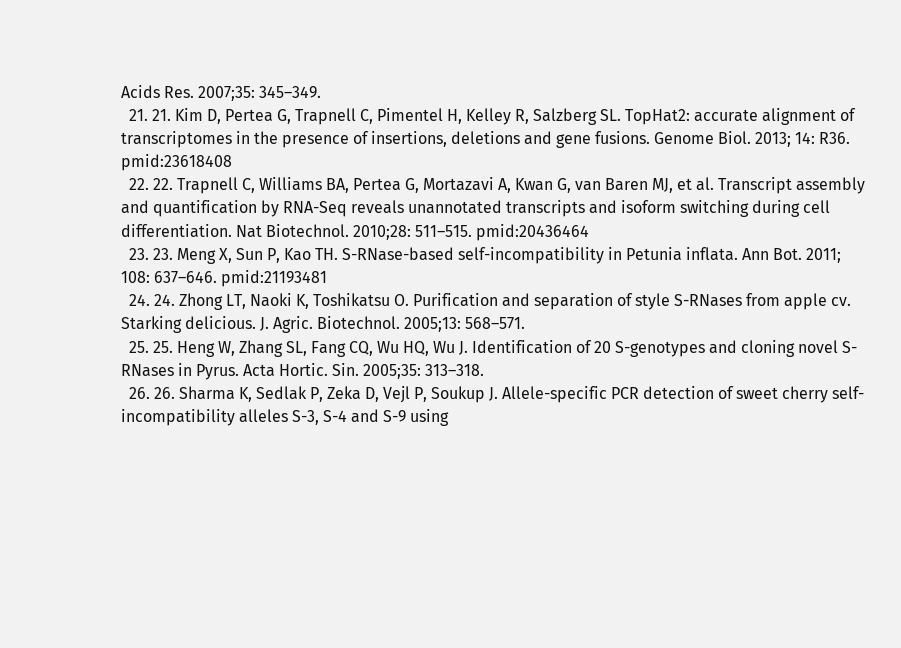Acids Res. 2007;35: 345–349.
  21. 21. Kim D, Pertea G, Trapnell C, Pimentel H, Kelley R, Salzberg SL. TopHat2: accurate alignment of transcriptomes in the presence of insertions, deletions and gene fusions. Genome Biol. 2013; 14: R36. pmid:23618408
  22. 22. Trapnell C, Williams BA, Pertea G, Mortazavi A, Kwan G, van Baren MJ, et al. Transcript assembly and quantification by RNA-Seq reveals unannotated transcripts and isoform switching during cell differentiation. Nat Biotechnol. 2010;28: 511–515. pmid:20436464
  23. 23. Meng X, Sun P, Kao TH. S-RNase-based self-incompatibility in Petunia inflata. Ann Bot. 2011; 108: 637–646. pmid:21193481
  24. 24. Zhong LT, Naoki K, Toshikatsu O. Purification and separation of style S-RNases from apple cv. Starking delicious. J. Agric. Biotechnol. 2005;13: 568–571.
  25. 25. Heng W, Zhang SL, Fang CQ, Wu HQ, Wu J. Identification of 20 S-genotypes and cloning novel S-RNases in Pyrus. Acta Hortic. Sin. 2005;35: 313–318.
  26. 26. Sharma K, Sedlak P, Zeka D, Vejl P, Soukup J. Allele-specific PCR detection of sweet cherry self-incompatibility alleles S-3, S-4 and S-9 using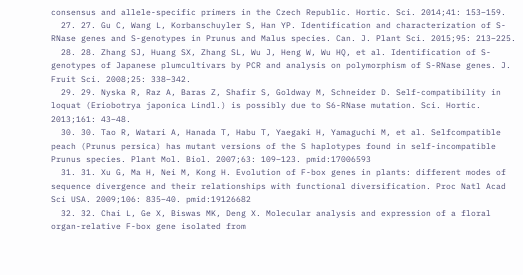consensus and allele-specific primers in the Czech Republic. Hortic. Sci. 2014;41: 153–159.
  27. 27. Gu C, Wang L, Korbanschuyler S, Han YP. Identification and characterization of S-RNase genes and S-genotypes in Prunus and Malus species. Can. J. Plant Sci. 2015;95: 213–225.
  28. 28. Zhang SJ, Huang SX, Zhang SL, Wu J, Heng W, Wu HQ, et al. Identification of S-genotypes of Japanese plumcultivars by PCR and analysis on polymorphism of S-RNase genes. J. Fruit Sci. 2008;25: 338–342.
  29. 29. Nyska R, Raz A, Baras Z, Shafir S, Goldway M, Schneider D. Self-compatibility in loquat (Eriobotrya japonica Lindl.) is possibly due to S6-RNase mutation. Sci. Hortic. 2013;161: 43–48.
  30. 30. Tao R, Watari A, Hanada T, Habu T, Yaegaki H, Yamaguchi M, et al. Selfcompatible peach (Prunus persica) has mutant versions of the S haplotypes found in self-incompatible Prunus species. Plant Mol. Biol. 2007;63: 109–123. pmid:17006593
  31. 31. Xu G, Ma H, Nei M, Kong H. Evolution of F-box genes in plants: different modes of sequence divergence and their relationships with functional diversification. Proc Natl Acad Sci USA. 2009;106: 835–40. pmid:19126682
  32. 32. Chai L, Ge X, Biswas MK, Deng X. Molecular analysis and expression of a floral organ-relative F-box gene isolated from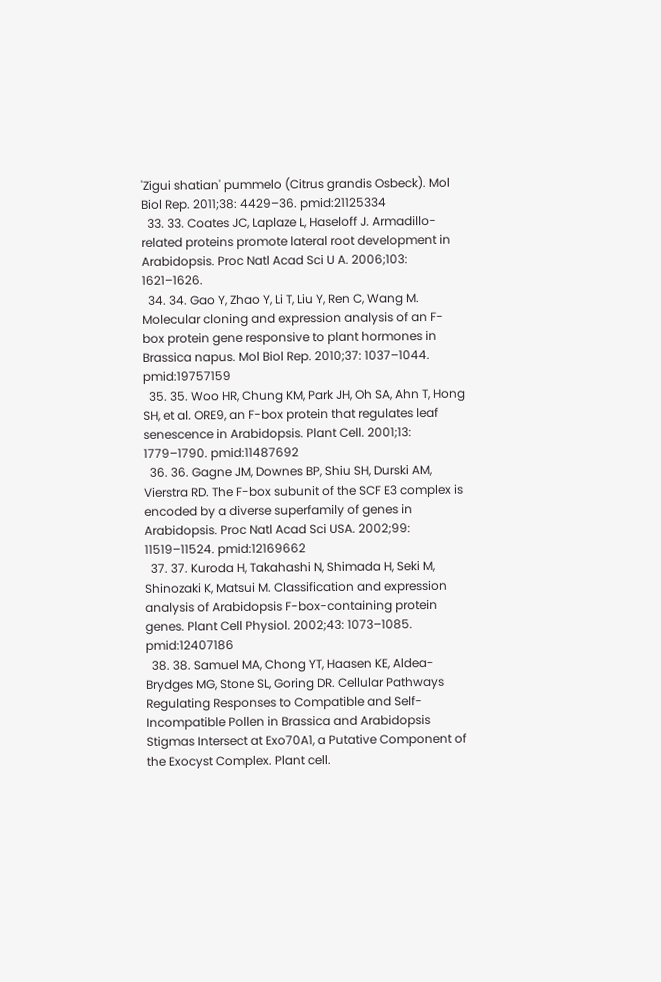'Zigui shatian' pummelo (Citrus grandis Osbeck). Mol Biol Rep. 2011;38: 4429–36. pmid:21125334
  33. 33. Coates JC, Laplaze L, Haseloff J. Armadillo-related proteins promote lateral root development in Arabidopsis. Proc Natl Acad Sci U A. 2006;103: 1621–1626.
  34. 34. Gao Y, Zhao Y, Li T, Liu Y, Ren C, Wang M. Molecular cloning and expression analysis of an F-box protein gene responsive to plant hormones in Brassica napus. Mol Biol Rep. 2010;37: 1037–1044. pmid:19757159
  35. 35. Woo HR, Chung KM, Park JH, Oh SA, Ahn T, Hong SH, et al. ORE9, an F-box protein that regulates leaf senescence in Arabidopsis. Plant Cell. 2001;13: 1779–1790. pmid:11487692
  36. 36. Gagne JM, Downes BP, Shiu SH, Durski AM, Vierstra RD. The F-box subunit of the SCF E3 complex is encoded by a diverse superfamily of genes in Arabidopsis. Proc Natl Acad Sci USA. 2002;99: 11519–11524. pmid:12169662
  37. 37. Kuroda H, Takahashi N, Shimada H, Seki M, Shinozaki K, Matsui M. Classification and expression analysis of Arabidopsis F-box-containing protein genes. Plant Cell Physiol. 2002;43: 1073–1085. pmid:12407186
  38. 38. Samuel MA, Chong YT, Haasen KE, Aldea-Brydges MG, Stone SL, Goring DR. Cellular Pathways Regulating Responses to Compatible and Self-Incompatible Pollen in Brassica and Arabidopsis Stigmas Intersect at Exo70A1, a Putative Component of the Exocyst Complex. Plant cell.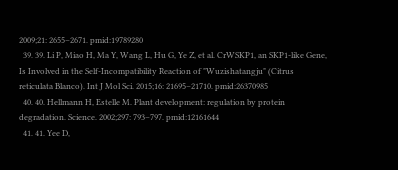2009;21: 2655–2671. pmid:19789280
  39. 39. Li P, Miao H, Ma Y, Wang L, Hu G, Ye Z, et al. CrWSKP1, an SKP1-like Gene, Is Involved in the Self-Incompatibility Reaction of "Wuzishatangju" (Citrus reticulata Blanco). Int J Mol Sci. 2015;16: 21695–21710. pmid:26370985
  40. 40. Hellmann H, Estelle M. Plant development: regulation by protein degradation. Science. 2002;297: 793–797. pmid:12161644
  41. 41. Yee D,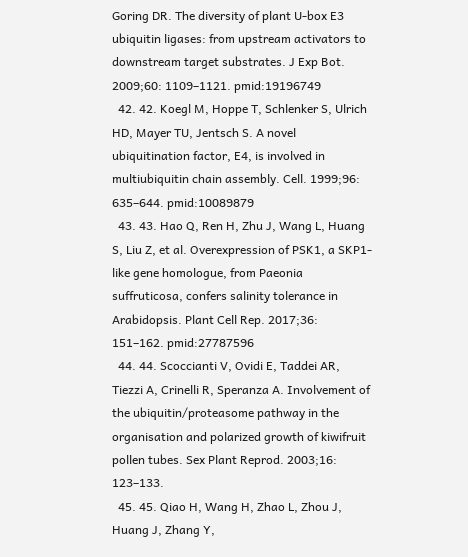Goring DR. The diversity of plant U-box E3 ubiquitin ligases: from upstream activators to downstream target substrates. J Exp Bot. 2009;60: 1109–1121. pmid:19196749
  42. 42. Koegl M, Hoppe T, Schlenker S, Ulrich HD, Mayer TU, Jentsch S. A novel ubiquitination factor, E4, is involved in multiubiquitin chain assembly. Cell. 1999;96: 635–644. pmid:10089879
  43. 43. Hao Q, Ren H, Zhu J, Wang L, Huang S, Liu Z, et al. Overexpression of PSK1, a SKP1-like gene homologue, from Paeonia suffruticosa, confers salinity tolerance in Arabidopsis. Plant Cell Rep. 2017;36: 151–162. pmid:27787596
  44. 44. Scoccianti V, Ovidi E, Taddei AR, Tiezzi A, Crinelli R, Speranza A. Involvement of the ubiquitin/proteasome pathway in the organisation and polarized growth of kiwifruit pollen tubes. Sex Plant Reprod. 2003;16: 123–133.
  45. 45. Qiao H, Wang H, Zhao L, Zhou J, Huang J, Zhang Y,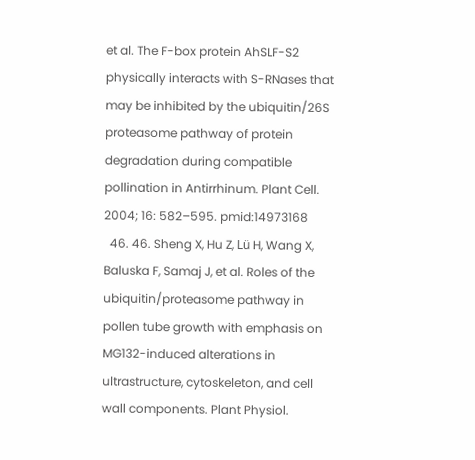et al. The F-box protein AhSLF-S2 physically interacts with S-RNases that may be inhibited by the ubiquitin/26S proteasome pathway of protein degradation during compatible pollination in Antirrhinum. Plant Cell. 2004; 16: 582–595. pmid:14973168
  46. 46. Sheng X, Hu Z, Lü H, Wang X, Baluska F, Samaj J, et al. Roles of the ubiquitin/proteasome pathway in pollen tube growth with emphasis on MG132-induced alterations in ultrastructure, cytoskeleton, and cell wall components. Plant Physiol.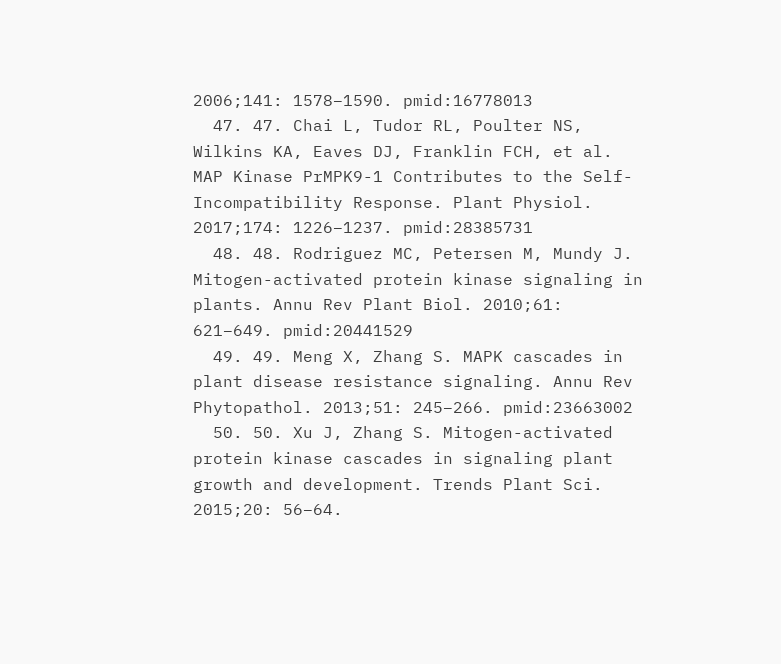2006;141: 1578–1590. pmid:16778013
  47. 47. Chai L, Tudor RL, Poulter NS, Wilkins KA, Eaves DJ, Franklin FCH, et al. MAP Kinase PrMPK9-1 Contributes to the Self-Incompatibility Response. Plant Physiol. 2017;174: 1226–1237. pmid:28385731
  48. 48. Rodriguez MC, Petersen M, Mundy J. Mitogen-activated protein kinase signaling in plants. Annu Rev Plant Biol. 2010;61: 621–649. pmid:20441529
  49. 49. Meng X, Zhang S. MAPK cascades in plant disease resistance signaling. Annu Rev Phytopathol. 2013;51: 245–266. pmid:23663002
  50. 50. Xu J, Zhang S. Mitogen-activated protein kinase cascades in signaling plant growth and development. Trends Plant Sci. 2015;20: 56–64.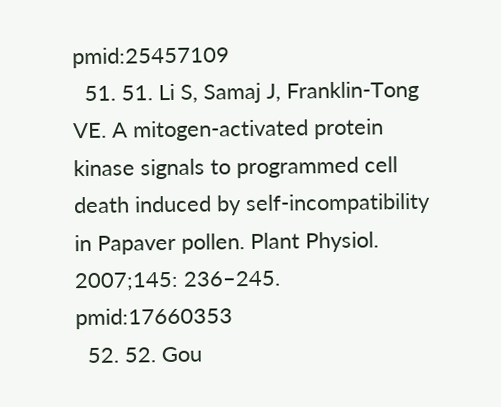pmid:25457109
  51. 51. Li S, Samaj J, Franklin-Tong VE. A mitogen-activated protein kinase signals to programmed cell death induced by self-incompatibility in Papaver pollen. Plant Physiol. 2007;145: 236–245. pmid:17660353
  52. 52. Gou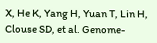X, He K, Yang H, Yuan T, Lin H, Clouse SD, et al. Genome-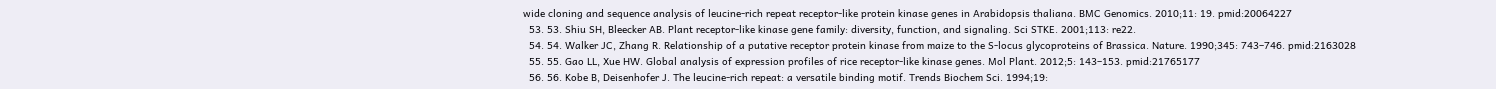wide cloning and sequence analysis of leucine-rich repeat receptor-like protein kinase genes in Arabidopsis thaliana. BMC Genomics. 2010;11: 19. pmid:20064227
  53. 53. Shiu SH, Bleecker AB. Plant receptor-like kinase gene family: diversity, function, and signaling. Sci STKE. 2001;113: re22.
  54. 54. Walker JC, Zhang R. Relationship of a putative receptor protein kinase from maize to the S-locus glycoproteins of Brassica. Nature. 1990;345: 743–746. pmid:2163028
  55. 55. Gao LL, Xue HW. Global analysis of expression profiles of rice receptor-like kinase genes. Mol Plant. 2012;5: 143–153. pmid:21765177
  56. 56. Kobe B, Deisenhofer J. The leucine-rich repeat: a versatile binding motif. Trends Biochem Sci. 1994;19: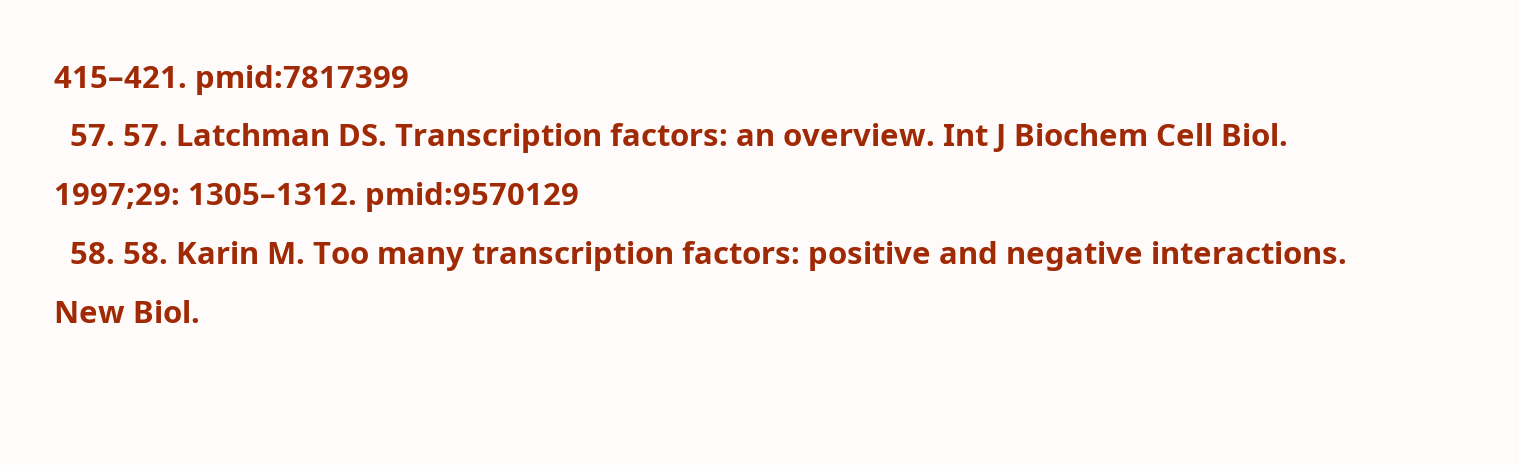415–421. pmid:7817399
  57. 57. Latchman DS. Transcription factors: an overview. Int J Biochem Cell Biol. 1997;29: 1305–1312. pmid:9570129
  58. 58. Karin M. Too many transcription factors: positive and negative interactions. New Biol.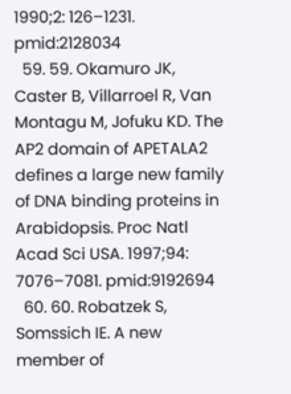1990;2: 126–1231. pmid:2128034
  59. 59. Okamuro JK, Caster B, Villarroel R, Van Montagu M, Jofuku KD. The AP2 domain of APETALA2 defines a large new family of DNA binding proteins in Arabidopsis. Proc Natl Acad Sci USA. 1997;94: 7076–7081. pmid:9192694
  60. 60. Robatzek S, Somssich IE. A new member of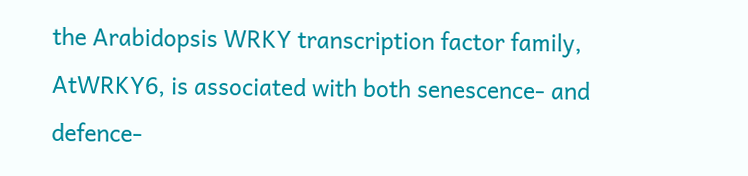the Arabidopsis WRKY transcription factor family, AtWRKY6, is associated with both senescence- and defence-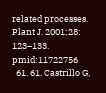related processes. Plant J. 2001;28: 123–133. pmid:11722756
  61. 61. Castrillo G,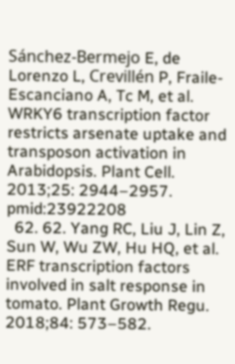Sánchez-Bermejo E, de Lorenzo L, Crevillén P, Fraile-Escanciano A, Tc M, et al. WRKY6 transcription factor restricts arsenate uptake and transposon activation in Arabidopsis. Plant Cell. 2013;25: 2944–2957. pmid:23922208
  62. 62. Yang RC, Liu J, Lin Z, Sun W, Wu ZW, Hu HQ, et al. ERF transcription factors involved in salt response in tomato. Plant Growth Regu. 2018;84: 573–582.